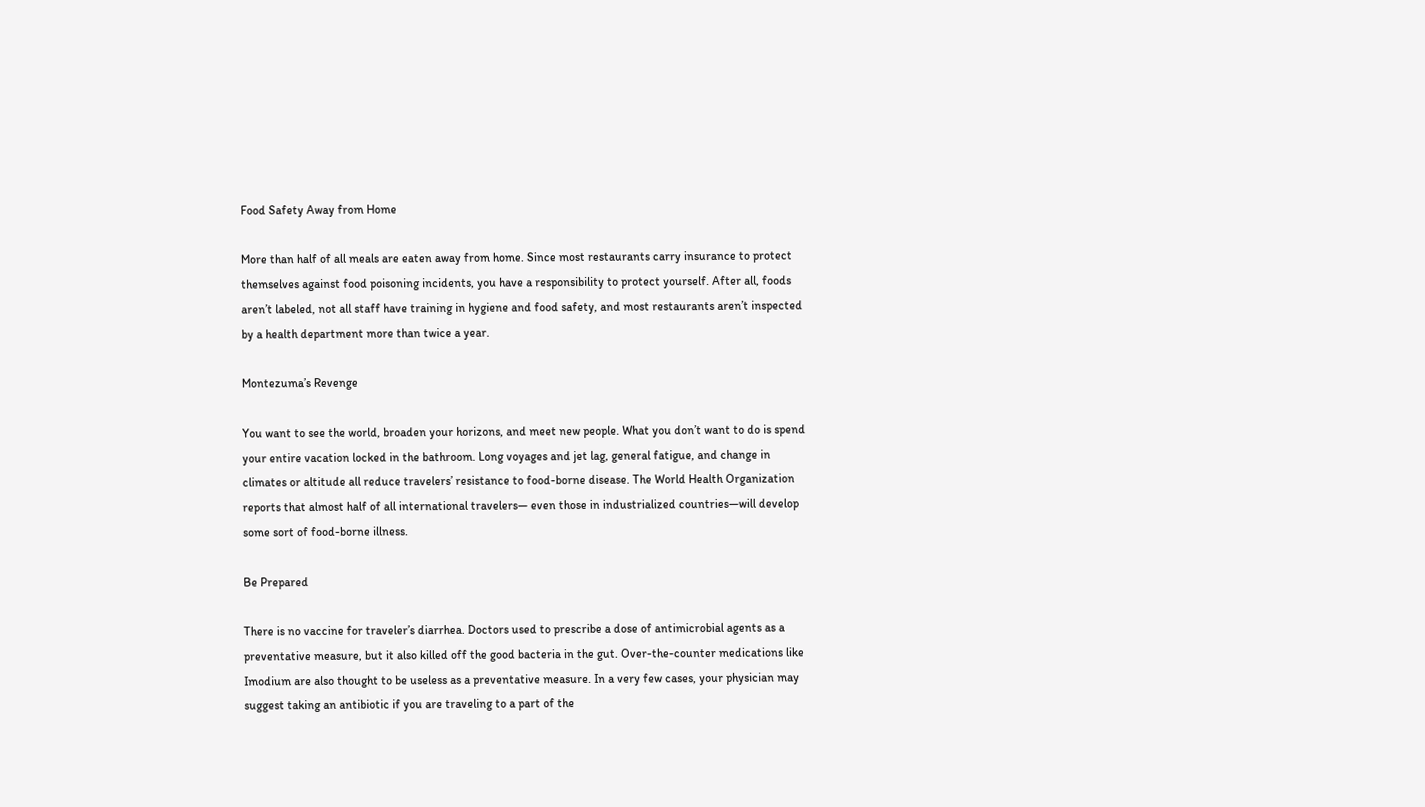Food Safety Away from Home

More than half of all meals are eaten away from home. Since most restaurants carry insurance to protect themselves against food poisoning incidents, you have a responsibility to protect yourself. After all, foods aren’t labeled, not all staff have training in hygiene and food safety, and most restaurants aren’t inspected by a health department more than twice a year.

Montezuma’s Revenge

You want to see the world, broaden your horizons, and meet new people. What you don’t want to do is spend your entire vacation locked in the bathroom. Long voyages and jet lag, general fatigue, and change in climates or altitude all reduce travelers’ resistance to food-borne disease. The World Health Organization reports that almost half of all international travelers— even those in industrialized countries—will develop some sort of food-borne illness.

Be Prepared

There is no vaccine for traveler’s diarrhea. Doctors used to prescribe a dose of antimicrobial agents as a preventative measure, but it also killed off the good bacteria in the gut. Over-the-counter medications like Imodium are also thought to be useless as a preventative measure. In a very few cases, your physician may suggest taking an antibiotic if you are traveling to a part of the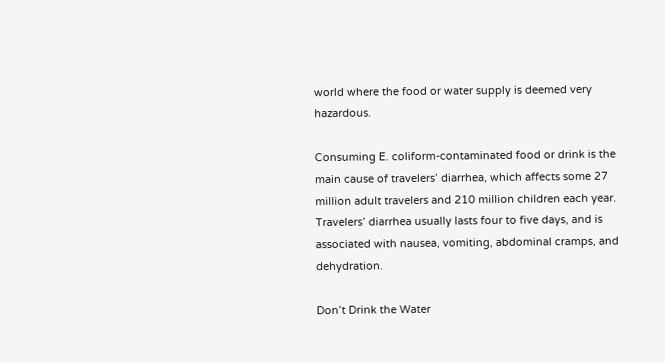world where the food or water supply is deemed very hazardous.

Consuming E. coliform-contaminated food or drink is the main cause of travelers’ diarrhea, which affects some 27 million adult travelers and 210 million children each year. Travelers’ diarrhea usually lasts four to five days, and is associated with nausea, vomiting, abdominal cramps, and dehydration.

Don’t Drink the Water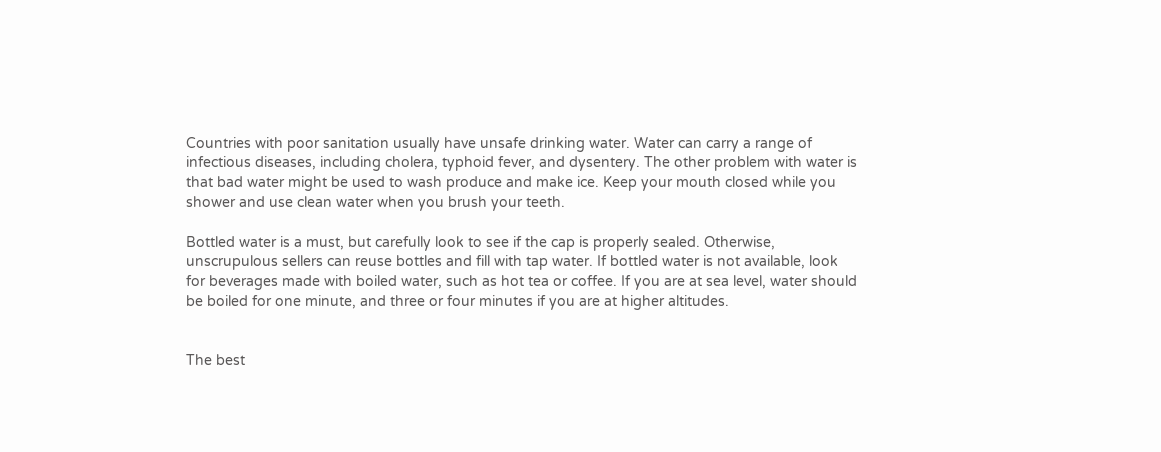Countries with poor sanitation usually have unsafe drinking water. Water can carry a range of infectious diseases, including cholera, typhoid fever, and dysentery. The other problem with water is that bad water might be used to wash produce and make ice. Keep your mouth closed while you shower and use clean water when you brush your teeth.

Bottled water is a must, but carefully look to see if the cap is properly sealed. Otherwise, unscrupulous sellers can reuse bottles and fill with tap water. If bottled water is not available, look for beverages made with boiled water, such as hot tea or coffee. If you are at sea level, water should be boiled for one minute, and three or four minutes if you are at higher altitudes.


The best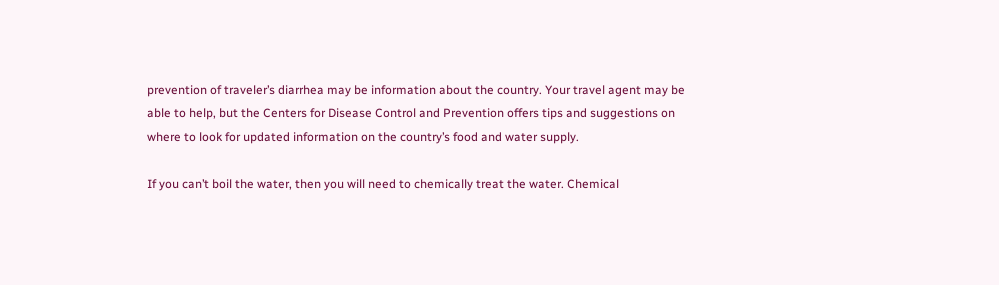prevention of traveler’s diarrhea may be information about the country. Your travel agent may be able to help, but the Centers for Disease Control and Prevention offers tips and suggestions on where to look for updated information on the country’s food and water supply.

If you can’t boil the water, then you will need to chemically treat the water. Chemical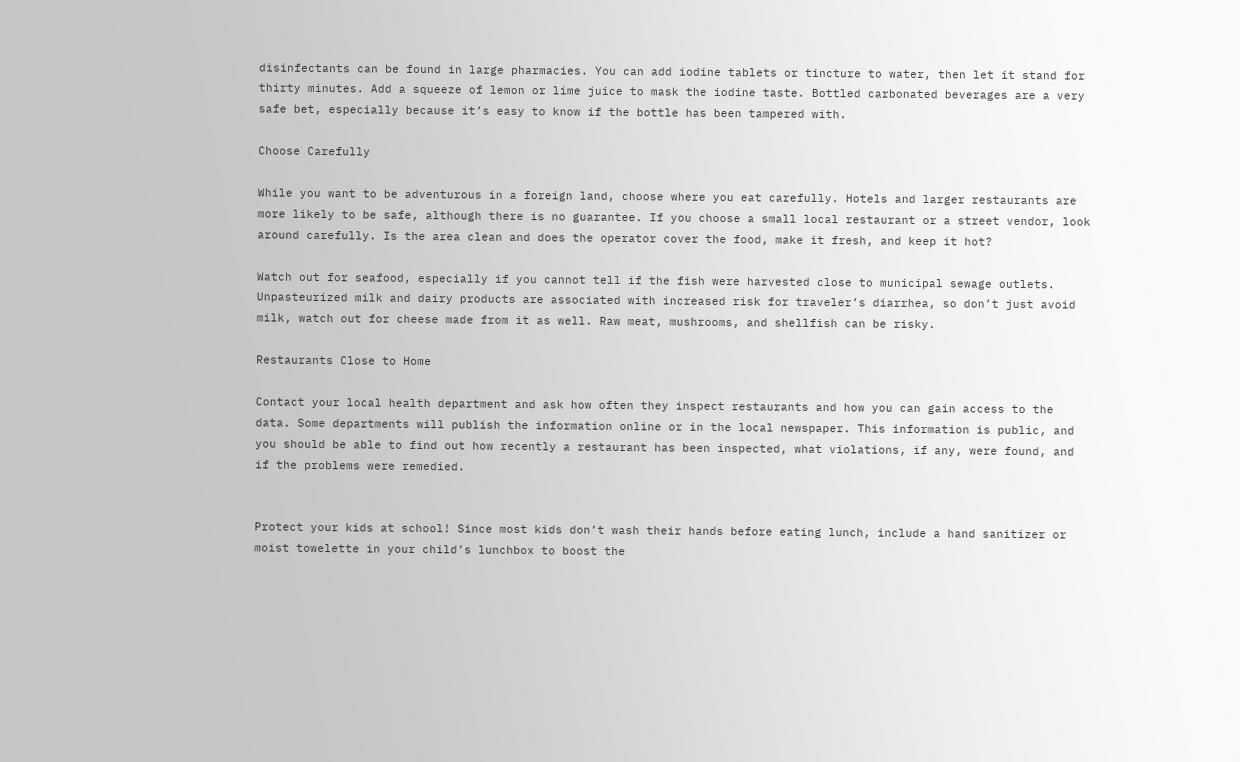disinfectants can be found in large pharmacies. You can add iodine tablets or tincture to water, then let it stand for thirty minutes. Add a squeeze of lemon or lime juice to mask the iodine taste. Bottled carbonated beverages are a very safe bet, especially because it’s easy to know if the bottle has been tampered with.

Choose Carefully

While you want to be adventurous in a foreign land, choose where you eat carefully. Hotels and larger restaurants are more likely to be safe, although there is no guarantee. If you choose a small local restaurant or a street vendor, look around carefully. Is the area clean and does the operator cover the food, make it fresh, and keep it hot?

Watch out for seafood, especially if you cannot tell if the fish were harvested close to municipal sewage outlets. Unpasteurized milk and dairy products are associated with increased risk for traveler’s diarrhea, so don’t just avoid milk, watch out for cheese made from it as well. Raw meat, mushrooms, and shellfish can be risky.

Restaurants Close to Home

Contact your local health department and ask how often they inspect restaurants and how you can gain access to the data. Some departments will publish the information online or in the local newspaper. This information is public, and you should be able to find out how recently a restaurant has been inspected, what violations, if any, were found, and if the problems were remedied.


Protect your kids at school! Since most kids don’t wash their hands before eating lunch, include a hand sanitizer or moist towelette in your child’s lunchbox to boost the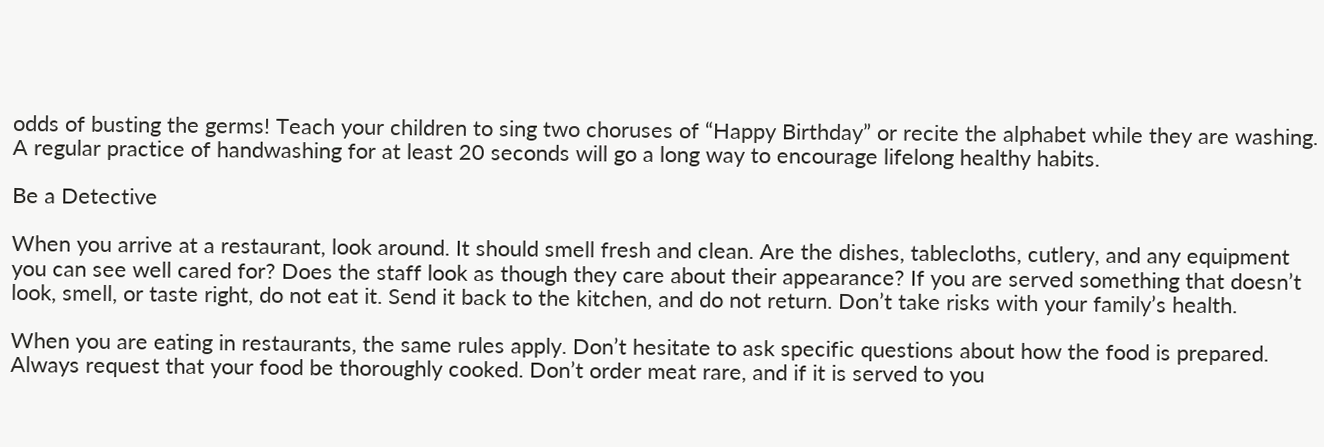odds of busting the germs! Teach your children to sing two choruses of “Happy Birthday” or recite the alphabet while they are washing. A regular practice of handwashing for at least 20 seconds will go a long way to encourage lifelong healthy habits.

Be a Detective

When you arrive at a restaurant, look around. It should smell fresh and clean. Are the dishes, tablecloths, cutlery, and any equipment you can see well cared for? Does the staff look as though they care about their appearance? If you are served something that doesn’t look, smell, or taste right, do not eat it. Send it back to the kitchen, and do not return. Don’t take risks with your family’s health.

When you are eating in restaurants, the same rules apply. Don’t hesitate to ask specific questions about how the food is prepared. Always request that your food be thoroughly cooked. Don’t order meat rare, and if it is served to you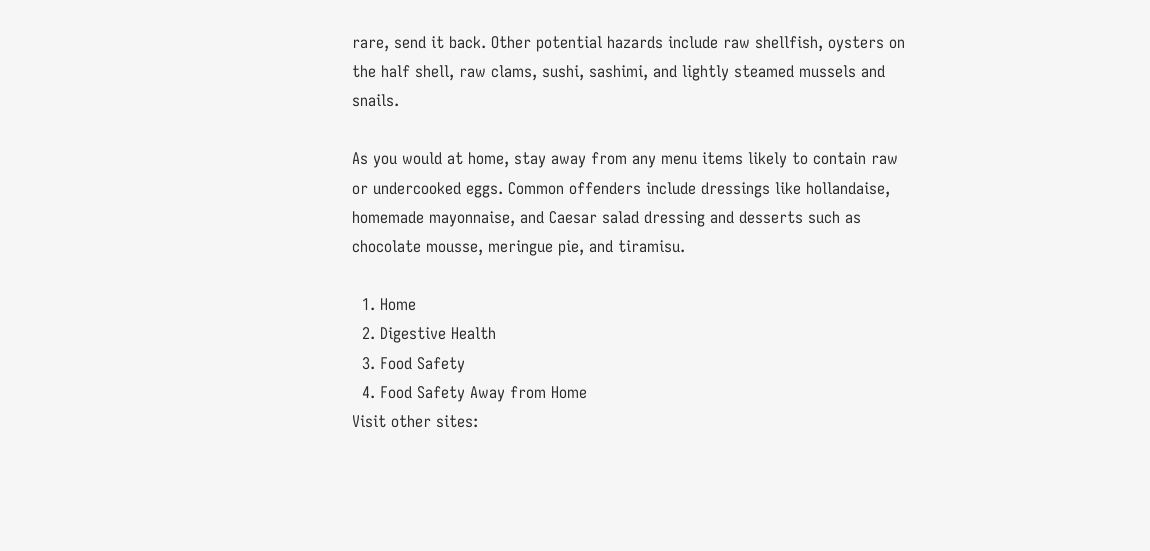rare, send it back. Other potential hazards include raw shellfish, oysters on the half shell, raw clams, sushi, sashimi, and lightly steamed mussels and snails.

As you would at home, stay away from any menu items likely to contain raw or undercooked eggs. Common offenders include dressings like hollandaise, homemade mayonnaise, and Caesar salad dressing and desserts such as chocolate mousse, meringue pie, and tiramisu.

  1. Home
  2. Digestive Health
  3. Food Safety
  4. Food Safety Away from Home
Visit other sites: